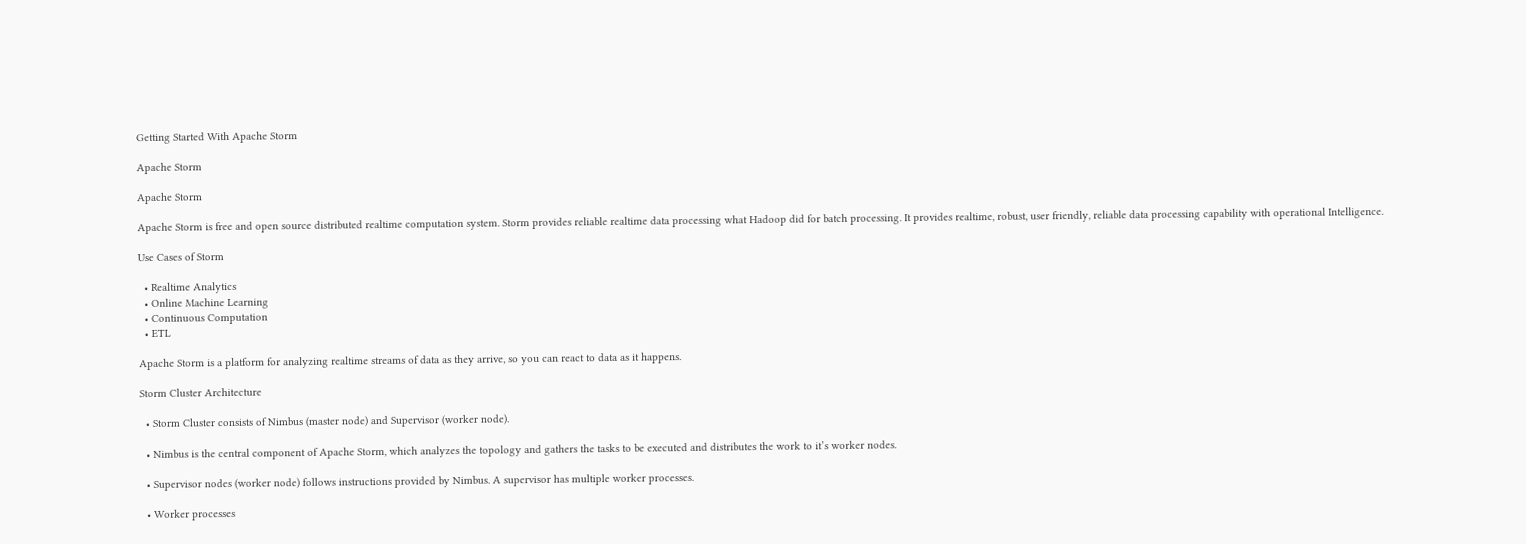Getting Started With Apache Storm

Apache Storm

Apache Storm

Apache Storm is free and open source distributed realtime computation system. Storm provides reliable realtime data processing what Hadoop did for batch processing. It provides realtime, robust, user friendly, reliable data processing capability with operational Intelligence.

Use Cases of Storm

  • Realtime Analytics
  • Online Machine Learning
  • Continuous Computation
  • ETL

Apache Storm is a platform for analyzing realtime streams of data as they arrive, so you can react to data as it happens.

Storm Cluster Architecture

  • Storm Cluster consists of Nimbus (master node) and Supervisor (worker node).

  • Nimbus is the central component of Apache Storm, which analyzes the topology and gathers the tasks to be executed and distributes the work to it’s worker nodes.

  • Supervisor nodes (worker node) follows instructions provided by Nimbus. A supervisor has multiple worker processes.

  • Worker processes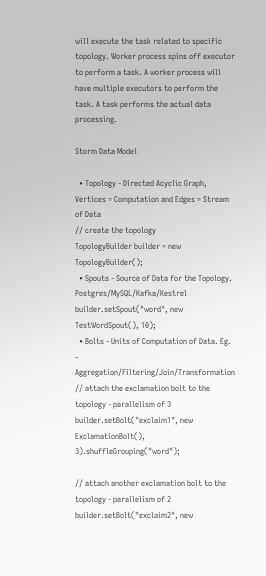will execute the task related to specific topology. Worker process spins off executor to perform a task. A worker process will have multiple executors to perform the task. A task performs the actual data processing.

Storm Data Model

  • Topology - Directed Acyclic Graph, Vertices = Computation and Edges = Stream of Data
// create the topology
TopologyBuilder builder = new TopologyBuilder();
  • Spouts - Source of Data for the Topology. Postgres/MySQL/Kafka/Kestrel
builder.setSpout("word", new TestWordSpout(), 10);
  • Bolts - Units of Computation of Data. Eg. - Aggregation/Filtering/Join/Transformation
// attach the exclamation bolt to the topology - parallelism of 3
builder.setBolt("exclaim1", new ExclamationBolt(), 3).shuffleGrouping("word");

// attach another exclamation bolt to the topology - parallelism of 2
builder.setBolt("exclaim2", new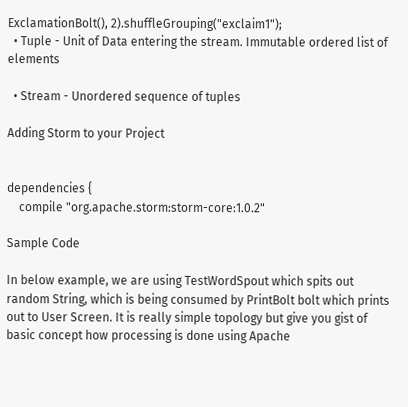ExclamationBolt(), 2).shuffleGrouping("exclaim1");
  • Tuple - Unit of Data entering the stream. Immutable ordered list of elements

  • Stream - Unordered sequence of tuples

Adding Storm to your Project


dependencies {
    compile "org.apache.storm:storm-core:1.0.2"

Sample Code

In below example, we are using TestWordSpout which spits out random String, which is being consumed by PrintBolt bolt which prints out to User Screen. It is really simple topology but give you gist of basic concept how processing is done using Apache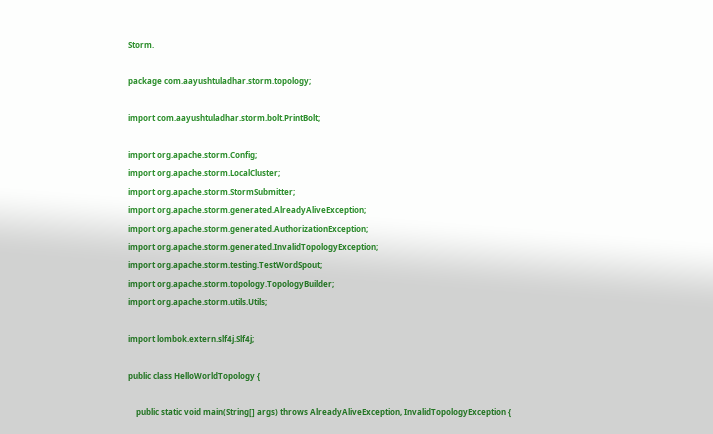Storm.

package com.aayushtuladhar.storm.topology;

import com.aayushtuladhar.storm.bolt.PrintBolt;

import org.apache.storm.Config;
import org.apache.storm.LocalCluster;
import org.apache.storm.StormSubmitter;
import org.apache.storm.generated.AlreadyAliveException;
import org.apache.storm.generated.AuthorizationException;
import org.apache.storm.generated.InvalidTopologyException;
import org.apache.storm.testing.TestWordSpout;
import org.apache.storm.topology.TopologyBuilder;
import org.apache.storm.utils.Utils;

import lombok.extern.slf4j.Slf4j;

public class HelloWorldTopology {

    public static void main(String[] args) throws AlreadyAliveException, InvalidTopologyException {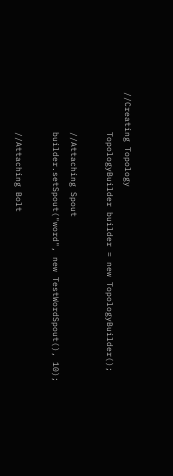//Creating Topology
        TopologyBuilder builder = new TopologyBuilder();

        //Attaching Spout
        builder.setSpout("word", new TestWordSpout(), 10);

        //Attaching Bolt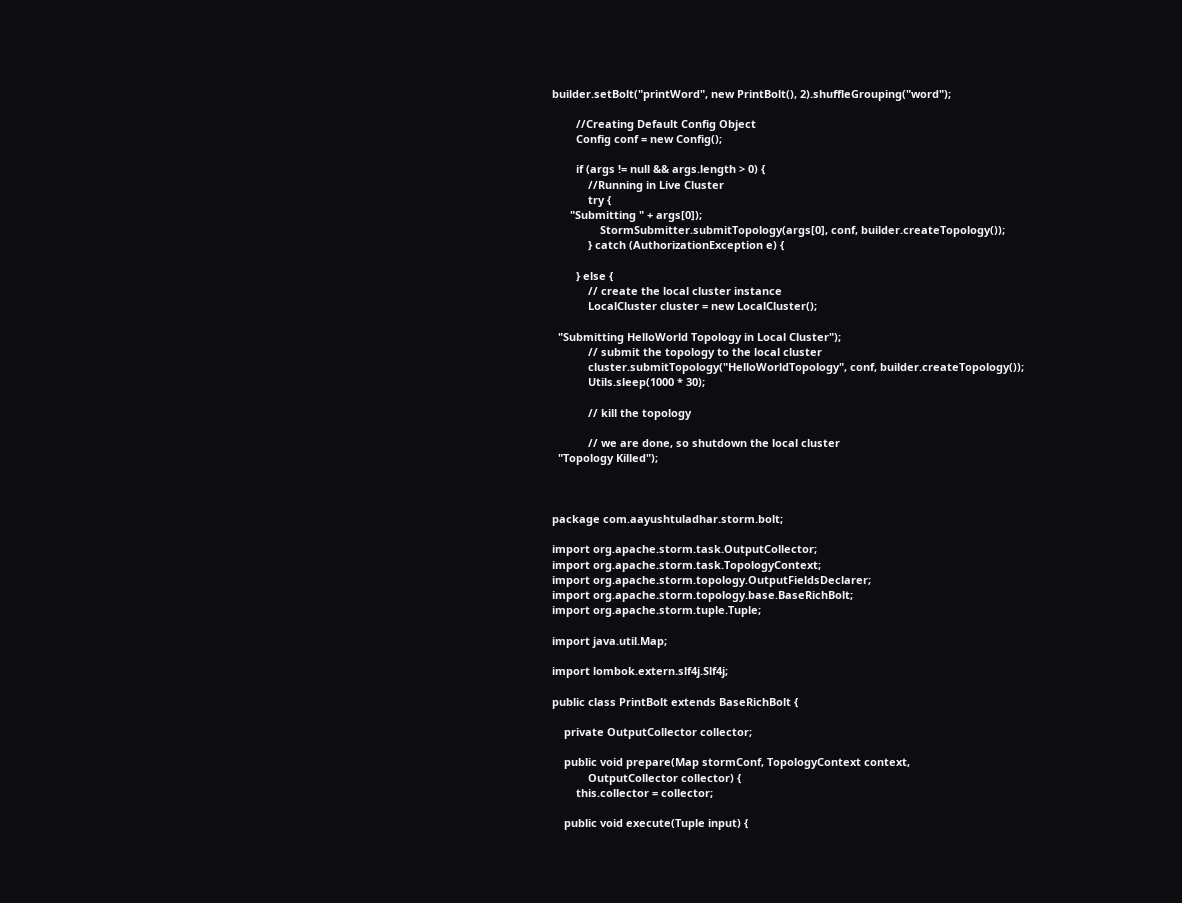builder.setBolt("printWord", new PrintBolt(), 2).shuffleGrouping("word");

        //Creating Default Config Object
        Config conf = new Config();

        if (args != null && args.length > 0) {
            //Running in Live Cluster
            try {
      "Submitting " + args[0]);
                StormSubmitter.submitTopology(args[0], conf, builder.createTopology());
            } catch (AuthorizationException e) {

        } else {
            // create the local cluster instance
            LocalCluster cluster = new LocalCluster();

  "Submitting HelloWorld Topology in Local Cluster");
            // submit the topology to the local cluster
            cluster.submitTopology("HelloWorldTopology", conf, builder.createTopology());
            Utils.sleep(1000 * 30);

            // kill the topology

            // we are done, so shutdown the local cluster
  "Topology Killed");



package com.aayushtuladhar.storm.bolt;

import org.apache.storm.task.OutputCollector;
import org.apache.storm.task.TopologyContext;
import org.apache.storm.topology.OutputFieldsDeclarer;
import org.apache.storm.topology.base.BaseRichBolt;
import org.apache.storm.tuple.Tuple;

import java.util.Map;

import lombok.extern.slf4j.Slf4j;

public class PrintBolt extends BaseRichBolt {

    private OutputCollector collector;

    public void prepare(Map stormConf, TopologyContext context,
            OutputCollector collector) {
        this.collector = collector;

    public void execute(Tuple input) {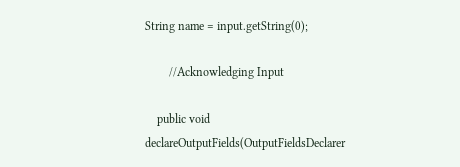String name = input.getString(0);

        //Acknowledging Input

    public void declareOutputFields(OutputFieldsDeclarer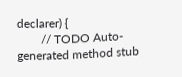declarer) {
        // TODO Auto-generated method stub